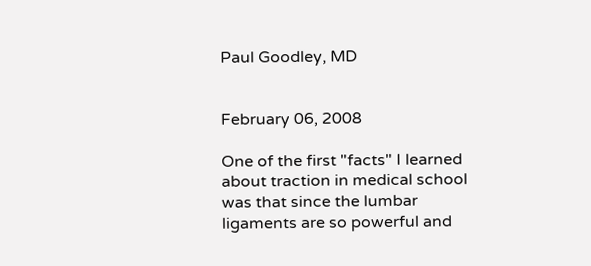Paul Goodley, MD


February 06, 2008

One of the first "facts" I learned about traction in medical school was that since the lumbar ligaments are so powerful and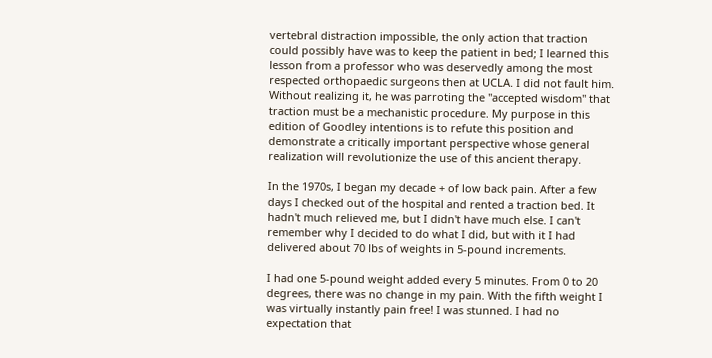vertebral distraction impossible, the only action that traction could possibly have was to keep the patient in bed; I learned this lesson from a professor who was deservedly among the most respected orthopaedic surgeons then at UCLA. I did not fault him. Without realizing it, he was parroting the "accepted wisdom" that traction must be a mechanistic procedure. My purpose in this edition of Goodley intentions is to refute this position and demonstrate a critically important perspective whose general realization will revolutionize the use of this ancient therapy.

In the 1970s, I began my decade + of low back pain. After a few days I checked out of the hospital and rented a traction bed. It hadn't much relieved me, but I didn't have much else. I can't remember why I decided to do what I did, but with it I had delivered about 70 lbs of weights in 5-pound increments.

I had one 5-pound weight added every 5 minutes. From 0 to 20 degrees, there was no change in my pain. With the fifth weight I was virtually instantly pain free! I was stunned. I had no expectation that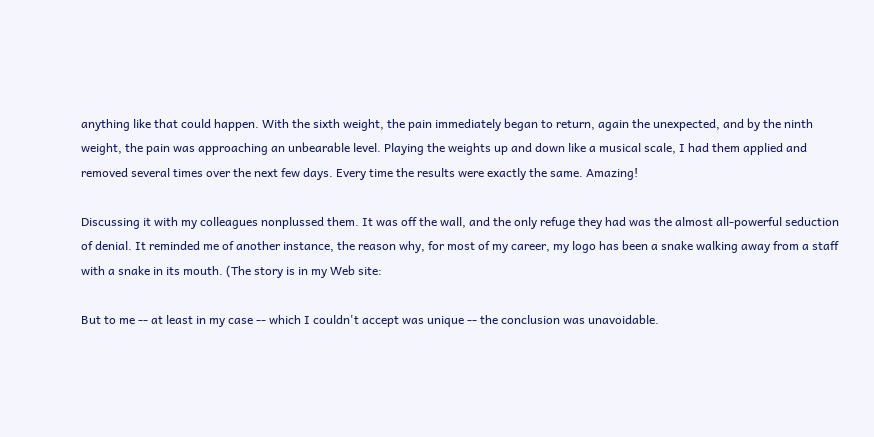anything like that could happen. With the sixth weight, the pain immediately began to return, again the unexpected, and by the ninth weight, the pain was approaching an unbearable level. Playing the weights up and down like a musical scale, I had them applied and removed several times over the next few days. Every time the results were exactly the same. Amazing!

Discussing it with my colleagues nonplussed them. It was off the wall, and the only refuge they had was the almost all-powerful seduction of denial. It reminded me of another instance, the reason why, for most of my career, my logo has been a snake walking away from a staff with a snake in its mouth. (The story is in my Web site:

But to me -- at least in my case -- which I couldn't accept was unique -- the conclusion was unavoidable.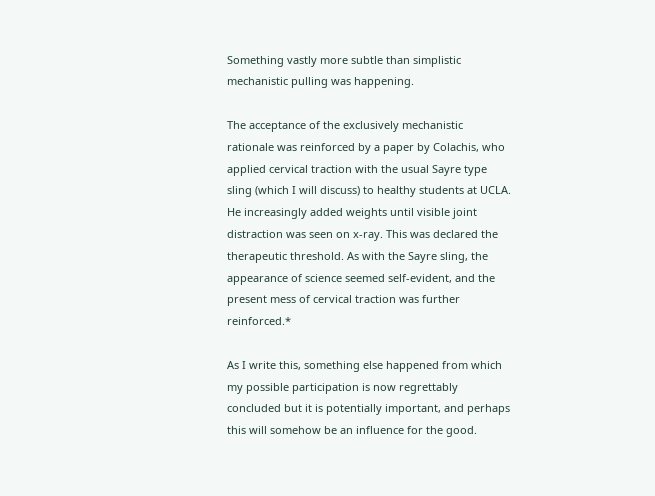Something vastly more subtle than simplistic mechanistic pulling was happening.

The acceptance of the exclusively mechanistic rationale was reinforced by a paper by Colachis, who applied cervical traction with the usual Sayre type sling (which I will discuss) to healthy students at UCLA. He increasingly added weights until visible joint distraction was seen on x-ray. This was declared the therapeutic threshold. As with the Sayre sling, the appearance of science seemed self-evident, and the present mess of cervical traction was further reinforced.*

As I write this, something else happened from which my possible participation is now regrettably concluded but it is potentially important, and perhaps this will somehow be an influence for the good.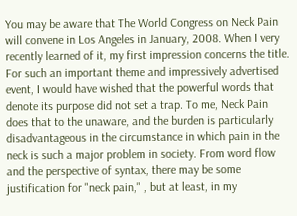You may be aware that The World Congress on Neck Pain will convene in Los Angeles in January, 2008. When I very recently learned of it, my first impression concerns the title. For such an important theme and impressively advertised event, I would have wished that the powerful words that denote its purpose did not set a trap. To me, Neck Pain does that to the unaware, and the burden is particularly disadvantageous in the circumstance in which pain in the neck is such a major problem in society. From word flow and the perspective of syntax, there may be some justification for "neck pain," , but at least, in my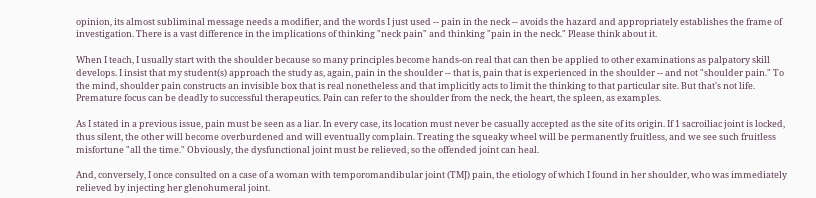opinion, its almost subliminal message needs a modifier, and the words I just used -- pain in the neck -- avoids the hazard and appropriately establishes the frame of investigation. There is a vast difference in the implications of thinking "neck pain" and thinking "pain in the neck." Please think about it.

When I teach, I usually start with the shoulder because so many principles become hands-on real that can then be applied to other examinations as palpatory skill develops. I insist that my student(s) approach the study as, again, pain in the shoulder -- that is, pain that is experienced in the shoulder -- and not "shoulder pain." To the mind, shoulder pain constructs an invisible box that is real nonetheless and that implicitly acts to limit the thinking to that particular site. But that's not life. Premature focus can be deadly to successful therapeutics. Pain can refer to the shoulder from the neck, the heart, the spleen, as examples.

As I stated in a previous issue, pain must be seen as a liar. In every case, its location must never be casually accepted as the site of its origin. If 1 sacroiliac joint is locked, thus silent, the other will become overburdened and will eventually complain. Treating the squeaky wheel will be permanently fruitless, and we see such fruitless misfortune "all the time." Obviously, the dysfunctional joint must be relieved, so the offended joint can heal.

And, conversely, I once consulted on a case of a woman with temporomandibular joint (TMJ) pain, the etiology of which I found in her shoulder, who was immediately relieved by injecting her glenohumeral joint.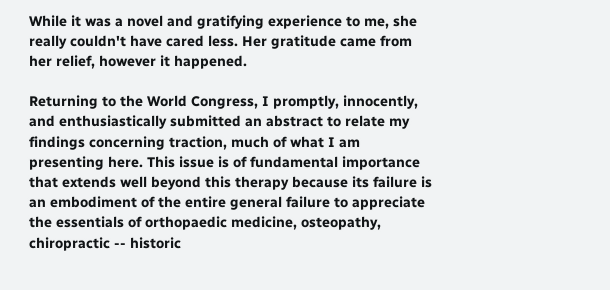While it was a novel and gratifying experience to me, she really couldn't have cared less. Her gratitude came from her relief, however it happened.

Returning to the World Congress, I promptly, innocently, and enthusiastically submitted an abstract to relate my findings concerning traction, much of what I am presenting here. This issue is of fundamental importance that extends well beyond this therapy because its failure is an embodiment of the entire general failure to appreciate the essentials of orthopaedic medicine, osteopathy, chiropractic -- historic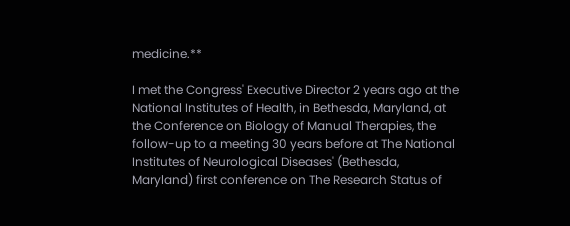medicine.**

I met the Congress' Executive Director 2 years ago at the National Institutes of Health, in Bethesda, Maryland, at the Conference on Biology of Manual Therapies, the follow-up to a meeting 30 years before at The National Institutes of Neurological Diseases' (Bethesda, Maryland) first conference on The Research Status of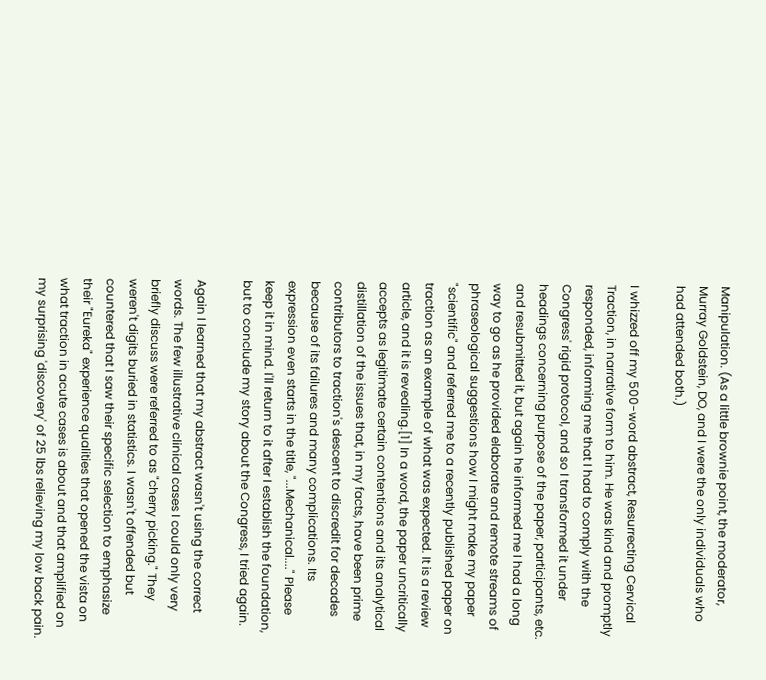Manipulation. (As a little brownie point, the moderator, Murray Goldstein, DO, and I were the only individuals who had attended both.)

I whizzed off my 500-word abstract, Resurrecting Cervical Traction, in narrative form to him. He was kind and promptly responded, informing me that I had to comply with the Congress' rigid protocol, and so I transformed it under headings concerning purpose of the paper, participants, etc. and resubmitted it, but again he informed me I had a long way to go as he provided elaborate and remote streams of phraseological suggestions how I might make my paper "scientific" and referred me to a recently published paper on traction as an example of what was expected. It is a review article, and it is revealing.[1] In a word, the paper uncritically accepts as legitimate certain contentions and its analytical distillation of the issues that, in my facts, have been prime contributors to traction's descent to discredit for decades because of its failures and many complications. Its expression even starts in the title, "...Mechanical...." Please keep it in mind. I'll return to it after I establish the foundation, but to conclude my story about the Congress, I tried again.

Again I learned that my abstract wasn't using the correct words. The few illustrative clinical cases I could only very briefly discuss were referred to as "cherry picking." They weren't digits buried in statistics. I wasn't offended but countered that I saw their specific selection to emphasize their "Eureka" experience qualities that opened the vista on what traction in acute cases is about and that amplified on my surprising 'discovery' of 25 lbs relieving my low back pain.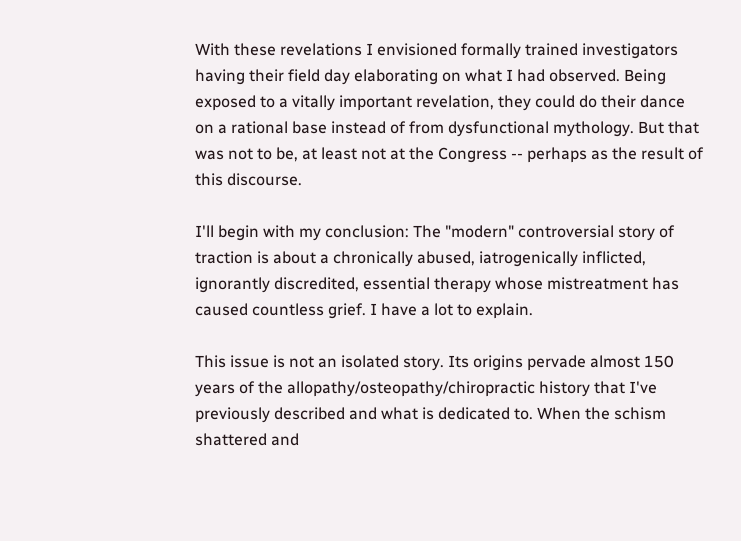With these revelations I envisioned formally trained investigators having their field day elaborating on what I had observed. Being exposed to a vitally important revelation, they could do their dance on a rational base instead of from dysfunctional mythology. But that was not to be, at least not at the Congress -- perhaps as the result of this discourse.

I'll begin with my conclusion: The "modern" controversial story of traction is about a chronically abused, iatrogenically inflicted, ignorantly discredited, essential therapy whose mistreatment has caused countless grief. I have a lot to explain.

This issue is not an isolated story. Its origins pervade almost 150 years of the allopathy/osteopathy/chiropractic history that I've previously described and what is dedicated to. When the schism shattered and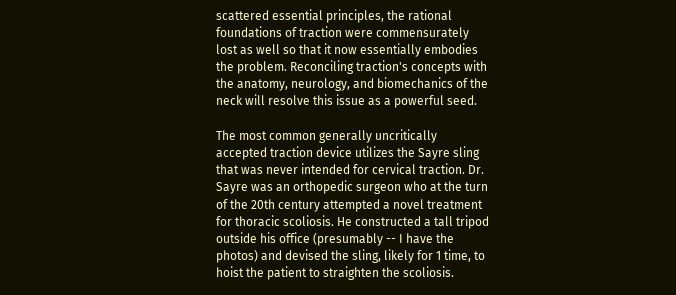scattered essential principles, the rational foundations of traction were commensurately lost as well so that it now essentially embodies the problem. Reconciling traction's concepts with the anatomy, neurology, and biomechanics of the neck will resolve this issue as a powerful seed.

The most common generally uncritically accepted traction device utilizes the Sayre sling that was never intended for cervical traction. Dr. Sayre was an orthopedic surgeon who at the turn of the 20th century attempted a novel treatment for thoracic scoliosis. He constructed a tall tripod outside his office (presumably -- I have the photos) and devised the sling, likely for 1 time, to hoist the patient to straighten the scoliosis.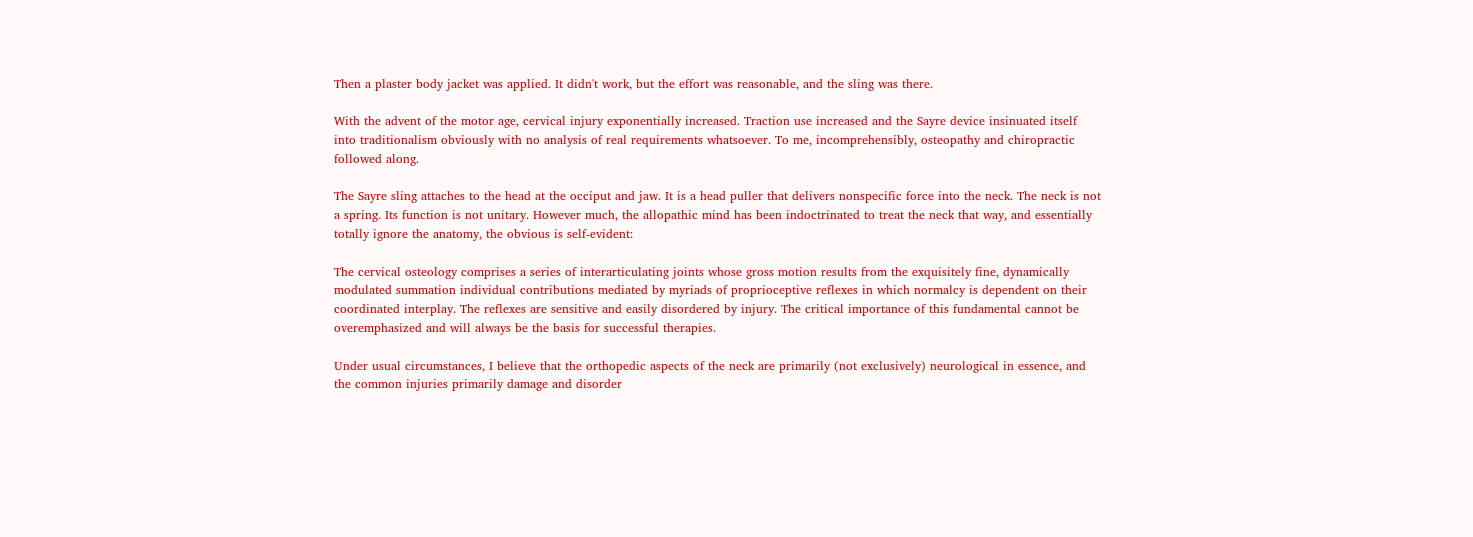Then a plaster body jacket was applied. It didn't work, but the effort was reasonable, and the sling was there.

With the advent of the motor age, cervical injury exponentially increased. Traction use increased and the Sayre device insinuated itself into traditionalism obviously with no analysis of real requirements whatsoever. To me, incomprehensibly, osteopathy and chiropractic followed along.

The Sayre sling attaches to the head at the occiput and jaw. It is a head puller that delivers nonspecific force into the neck. The neck is not a spring. Its function is not unitary. However much, the allopathic mind has been indoctrinated to treat the neck that way, and essentially totally ignore the anatomy, the obvious is self-evident:

The cervical osteology comprises a series of interarticulating joints whose gross motion results from the exquisitely fine, dynamically modulated summation individual contributions mediated by myriads of proprioceptive reflexes in which normalcy is dependent on their coordinated interplay. The reflexes are sensitive and easily disordered by injury. The critical importance of this fundamental cannot be overemphasized and will always be the basis for successful therapies.

Under usual circumstances, I believe that the orthopedic aspects of the neck are primarily (not exclusively) neurological in essence, and the common injuries primarily damage and disorder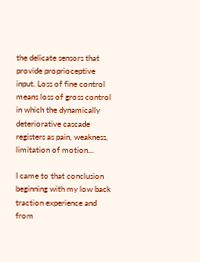the delicate sensors that provide proprioceptive input. Loss of fine control means loss of gross control in which the dynamically deteriorative cascade registers as pain, weakness, limitation of motion...

I came to that conclusion beginning with my low back traction experience and from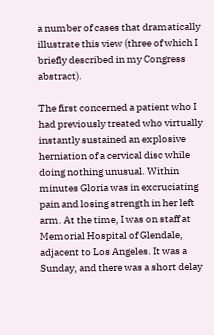a number of cases that dramatically illustrate this view (three of which I briefly described in my Congress abstract).

The first concerned a patient who I had previously treated who virtually instantly sustained an explosive herniation of a cervical disc while doing nothing unusual. Within minutes Gloria was in excruciating pain and losing strength in her left arm. At the time, I was on staff at Memorial Hospital of Glendale, adjacent to Los Angeles. It was a Sunday, and there was a short delay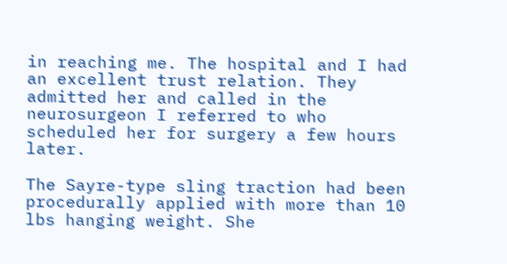in reaching me. The hospital and I had an excellent trust relation. They admitted her and called in the neurosurgeon I referred to who scheduled her for surgery a few hours later.

The Sayre-type sling traction had been procedurally applied with more than 10 lbs hanging weight. She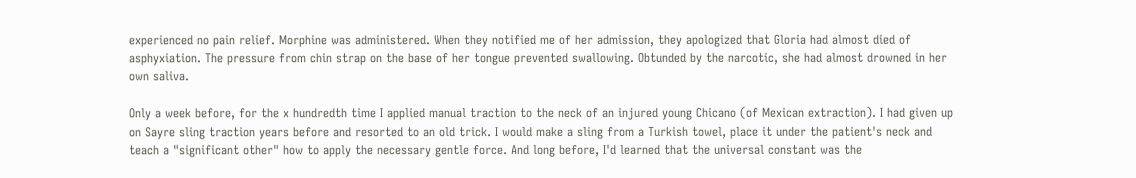experienced no pain relief. Morphine was administered. When they notified me of her admission, they apologized that Gloria had almost died of asphyxiation. The pressure from chin strap on the base of her tongue prevented swallowing. Obtunded by the narcotic, she had almost drowned in her own saliva.

Only a week before, for the x hundredth time I applied manual traction to the neck of an injured young Chicano (of Mexican extraction). I had given up on Sayre sling traction years before and resorted to an old trick. I would make a sling from a Turkish towel, place it under the patient's neck and teach a "significant other" how to apply the necessary gentle force. And long before, I'd learned that the universal constant was the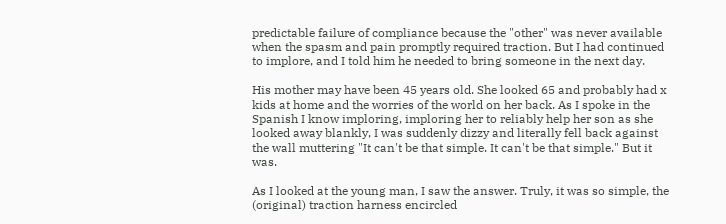predictable failure of compliance because the "other" was never available when the spasm and pain promptly required traction. But I had continued to implore, and I told him he needed to bring someone in the next day.

His mother may have been 45 years old. She looked 65 and probably had x kids at home and the worries of the world on her back. As I spoke in the Spanish I know imploring, imploring her to reliably help her son as she looked away blankly, I was suddenly dizzy and literally fell back against the wall muttering "It can't be that simple. It can't be that simple." But it was.

As I looked at the young man, I saw the answer. Truly, it was so simple, the (original) traction harness encircled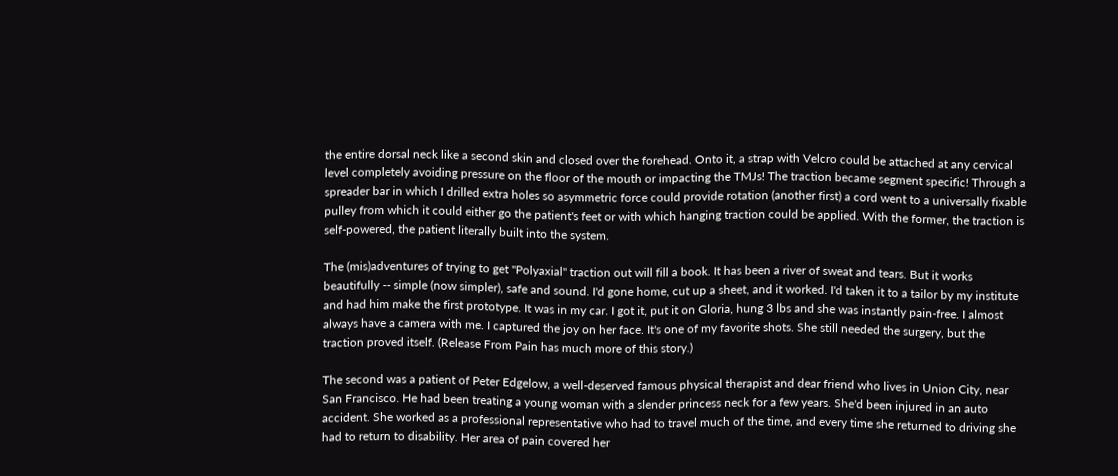the entire dorsal neck like a second skin and closed over the forehead. Onto it, a strap with Velcro could be attached at any cervical level completely avoiding pressure on the floor of the mouth or impacting the TMJs! The traction became segment specific! Through a spreader bar in which I drilled extra holes so asymmetric force could provide rotation (another first) a cord went to a universally fixable pulley from which it could either go the patient's feet or with which hanging traction could be applied. With the former, the traction is self-powered, the patient literally built into the system.

The (mis)adventures of trying to get "Polyaxial" traction out will fill a book. It has been a river of sweat and tears. But it works beautifully -- simple (now simpler), safe and sound. I'd gone home, cut up a sheet, and it worked. I'd taken it to a tailor by my institute and had him make the first prototype. It was in my car. I got it, put it on Gloria, hung 3 lbs and she was instantly pain-free. I almost always have a camera with me. I captured the joy on her face. It's one of my favorite shots. She still needed the surgery, but the traction proved itself. (Release From Pain has much more of this story.)

The second was a patient of Peter Edgelow, a well-deserved famous physical therapist and dear friend who lives in Union City, near San Francisco. He had been treating a young woman with a slender princess neck for a few years. She'd been injured in an auto accident. She worked as a professional representative who had to travel much of the time, and every time she returned to driving she had to return to disability. Her area of pain covered her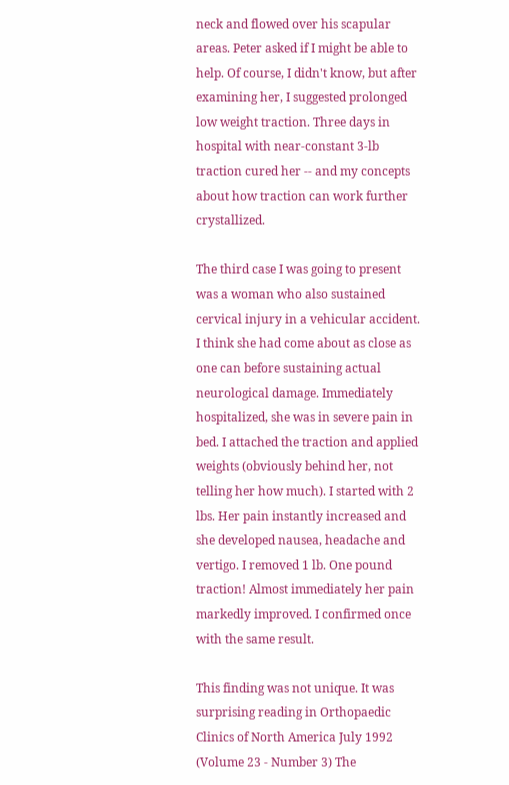neck and flowed over his scapular areas. Peter asked if I might be able to help. Of course, I didn't know, but after examining her, I suggested prolonged low weight traction. Three days in hospital with near-constant 3-lb traction cured her -- and my concepts about how traction can work further crystallized.

The third case I was going to present was a woman who also sustained cervical injury in a vehicular accident. I think she had come about as close as one can before sustaining actual neurological damage. Immediately hospitalized, she was in severe pain in bed. I attached the traction and applied weights (obviously behind her, not telling her how much). I started with 2 lbs. Her pain instantly increased and she developed nausea, headache and vertigo. I removed 1 lb. One pound traction! Almost immediately her pain markedly improved. I confirmed once with the same result.

This finding was not unique. It was surprising reading in Orthopaedic Clinics of North America July 1992 (Volume 23 - Number 3) The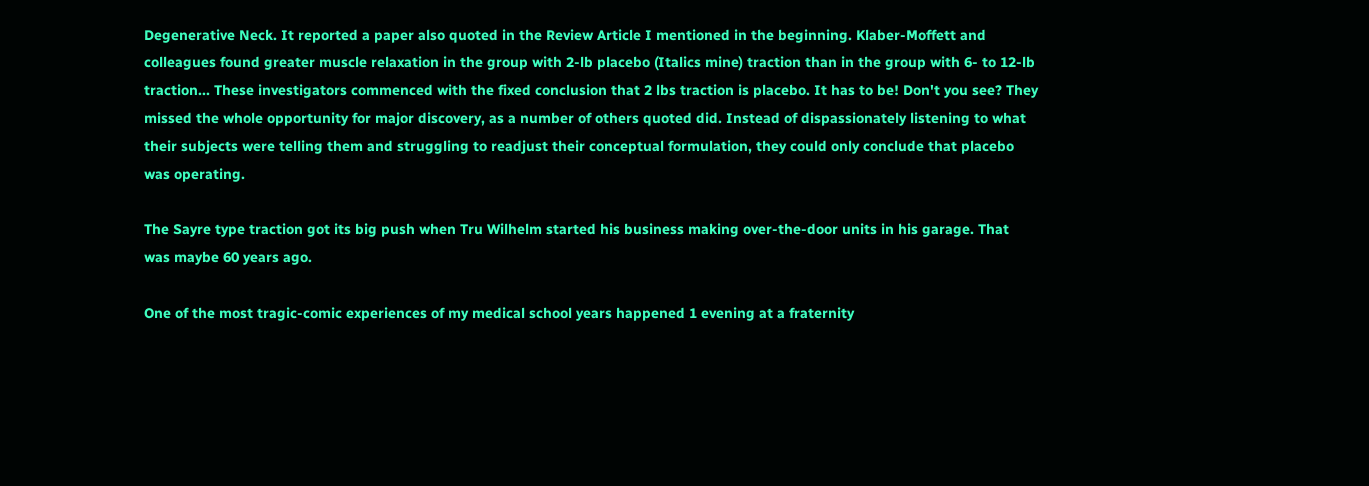Degenerative Neck. It reported a paper also quoted in the Review Article I mentioned in the beginning. Klaber-Moffett and colleagues found greater muscle relaxation in the group with 2-lb placebo (Italics mine) traction than in the group with 6- to 12-lb traction... These investigators commenced with the fixed conclusion that 2 lbs traction is placebo. It has to be! Don't you see? They missed the whole opportunity for major discovery, as a number of others quoted did. Instead of dispassionately listening to what their subjects were telling them and struggling to readjust their conceptual formulation, they could only conclude that placebo was operating.

The Sayre type traction got its big push when Tru Wilhelm started his business making over-the-door units in his garage. That was maybe 60 years ago.

One of the most tragic-comic experiences of my medical school years happened 1 evening at a fraternity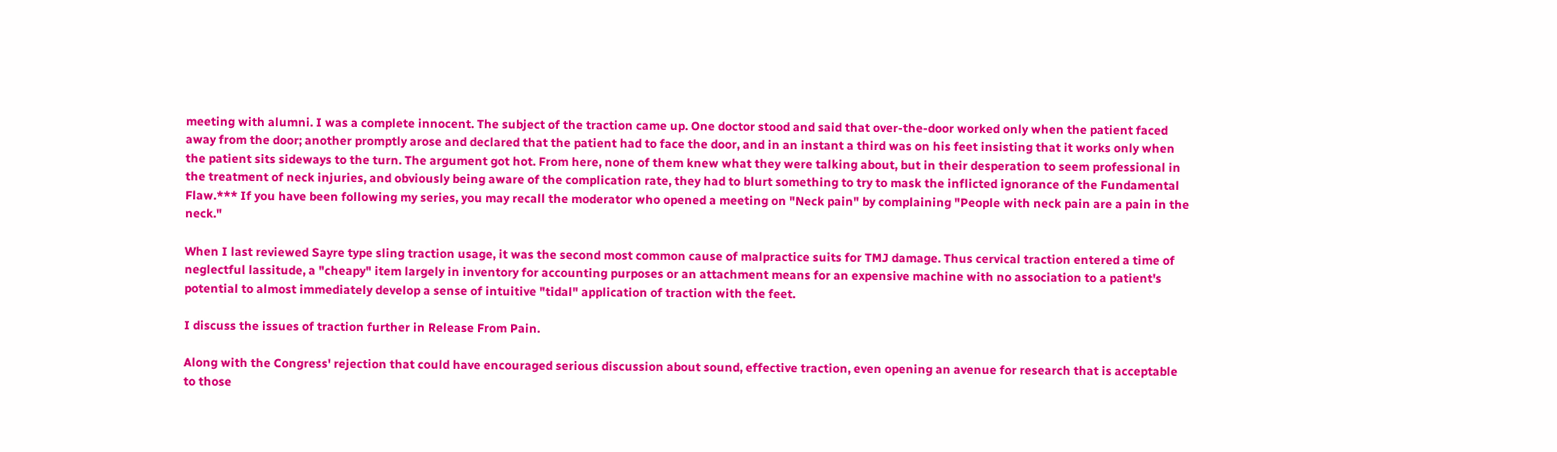meeting with alumni. I was a complete innocent. The subject of the traction came up. One doctor stood and said that over-the-door worked only when the patient faced away from the door; another promptly arose and declared that the patient had to face the door, and in an instant a third was on his feet insisting that it works only when the patient sits sideways to the turn. The argument got hot. From here, none of them knew what they were talking about, but in their desperation to seem professional in the treatment of neck injuries, and obviously being aware of the complication rate, they had to blurt something to try to mask the inflicted ignorance of the Fundamental Flaw.*** If you have been following my series, you may recall the moderator who opened a meeting on "Neck pain" by complaining "People with neck pain are a pain in the neck."

When I last reviewed Sayre type sling traction usage, it was the second most common cause of malpractice suits for TMJ damage. Thus cervical traction entered a time of neglectful lassitude, a "cheapy" item largely in inventory for accounting purposes or an attachment means for an expensive machine with no association to a patient's potential to almost immediately develop a sense of intuitive "tidal" application of traction with the feet.

I discuss the issues of traction further in Release From Pain.

Along with the Congress' rejection that could have encouraged serious discussion about sound, effective traction, even opening an avenue for research that is acceptable to those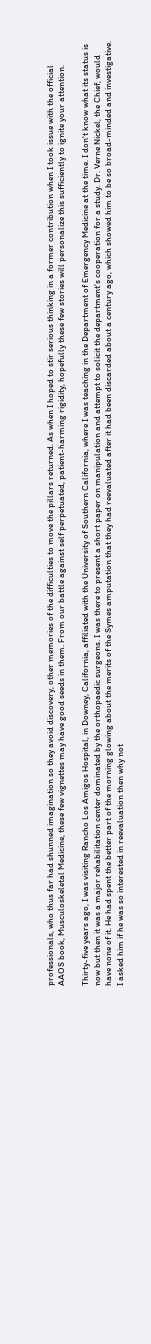professionals, who thus far had shunned imagination so they avoid discovery, other memories of the difficulties to move the pillars returned. As when I hoped to stir serious thinking in a former contribution when I took issue with the official AAOS book, Musculoskeletal Medicine, these few vignettes may have good seeds in them. From our battle against self perpetuated, patient-harming rigidity, hopefully these few stories will personalize this sufficiently to ignite your attention.

Thirty-five years ago, I was visiting Rancho Los Amigos Hospital, in Downey, California, affiliated with the University of Southern California, where I was teaching in the Department of Emergency Medicine at the time. I don't know what its status is now but then it was a major rehabilitation center dominated by the orthopaedic surgeons. I was there to present a short paper on manipulation and attempt to solicit the department's cooperation for a study. Dr. Verne Nickel, the Chief, would have none of it. He had spent the better part of the morning glowing about the merits of the Symes amputation that they had reevaluated after it had been discarded about a century ago, which showed him to be so broad-minded and investigative. I asked him if he was so interested in reevaluation then why not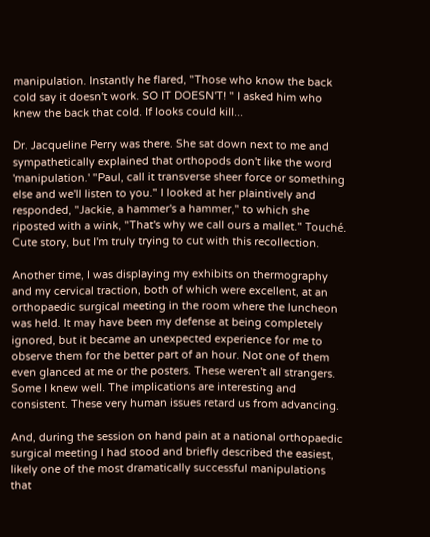manipulation. Instantly he flared, "Those who know the back cold say it doesn't work. SO IT DOESN'T! " I asked him who knew the back that cold. If looks could kill...

Dr. Jacqueline Perry was there. She sat down next to me and sympathetically explained that orthopods don't like the word 'manipulation.' "Paul, call it transverse sheer force or something else and we'll listen to you." I looked at her plaintively and responded, "Jackie, a hammer's a hammer," to which she riposted with a wink, "That's why we call ours a mallet." Touché. Cute story, but I'm truly trying to cut with this recollection.

Another time, I was displaying my exhibits on thermography and my cervical traction, both of which were excellent, at an orthopaedic surgical meeting in the room where the luncheon was held. It may have been my defense at being completely ignored, but it became an unexpected experience for me to observe them for the better part of an hour. Not one of them even glanced at me or the posters. These weren't all strangers. Some I knew well. The implications are interesting and consistent. These very human issues retard us from advancing.

And, during the session on hand pain at a national orthopaedic surgical meeting I had stood and briefly described the easiest, likely one of the most dramatically successful manipulations that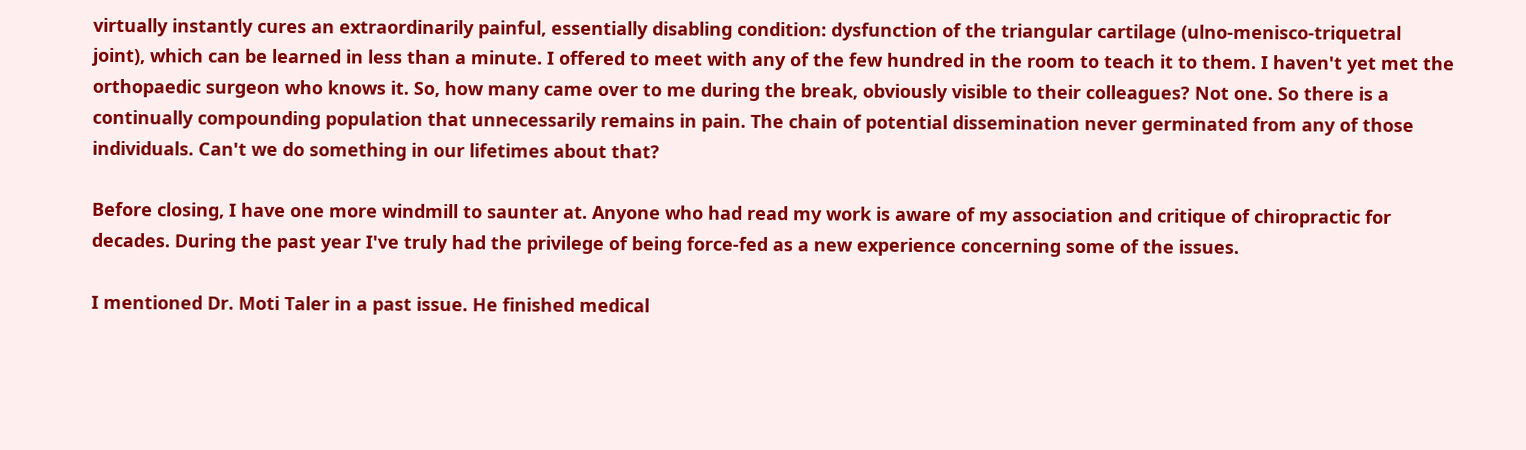virtually instantly cures an extraordinarily painful, essentially disabling condition: dysfunction of the triangular cartilage (ulno-menisco-triquetral joint), which can be learned in less than a minute. I offered to meet with any of the few hundred in the room to teach it to them. I haven't yet met the orthopaedic surgeon who knows it. So, how many came over to me during the break, obviously visible to their colleagues? Not one. So there is a continually compounding population that unnecessarily remains in pain. The chain of potential dissemination never germinated from any of those individuals. Can't we do something in our lifetimes about that?

Before closing, I have one more windmill to saunter at. Anyone who had read my work is aware of my association and critique of chiropractic for decades. During the past year I've truly had the privilege of being force-fed as a new experience concerning some of the issues.

I mentioned Dr. Moti Taler in a past issue. He finished medical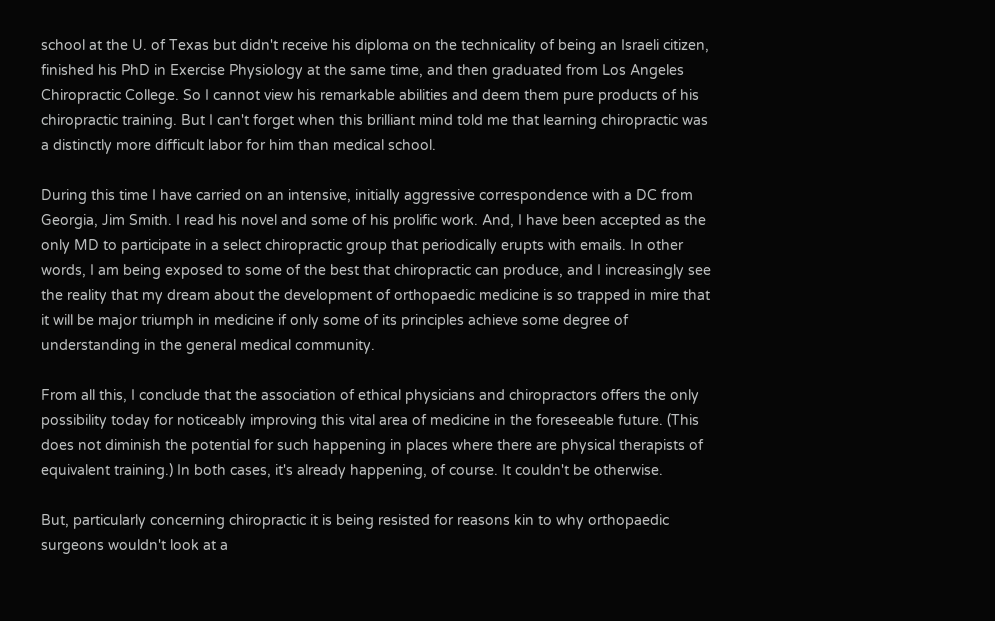school at the U. of Texas but didn't receive his diploma on the technicality of being an Israeli citizen, finished his PhD in Exercise Physiology at the same time, and then graduated from Los Angeles Chiropractic College. So I cannot view his remarkable abilities and deem them pure products of his chiropractic training. But I can't forget when this brilliant mind told me that learning chiropractic was a distinctly more difficult labor for him than medical school.

During this time I have carried on an intensive, initially aggressive correspondence with a DC from Georgia, Jim Smith. I read his novel and some of his prolific work. And, I have been accepted as the only MD to participate in a select chiropractic group that periodically erupts with emails. In other words, I am being exposed to some of the best that chiropractic can produce, and I increasingly see the reality that my dream about the development of orthopaedic medicine is so trapped in mire that it will be major triumph in medicine if only some of its principles achieve some degree of understanding in the general medical community.

From all this, I conclude that the association of ethical physicians and chiropractors offers the only possibility today for noticeably improving this vital area of medicine in the foreseeable future. (This does not diminish the potential for such happening in places where there are physical therapists of equivalent training.) In both cases, it's already happening, of course. It couldn't be otherwise.

But, particularly concerning chiropractic it is being resisted for reasons kin to why orthopaedic surgeons wouldn't look at a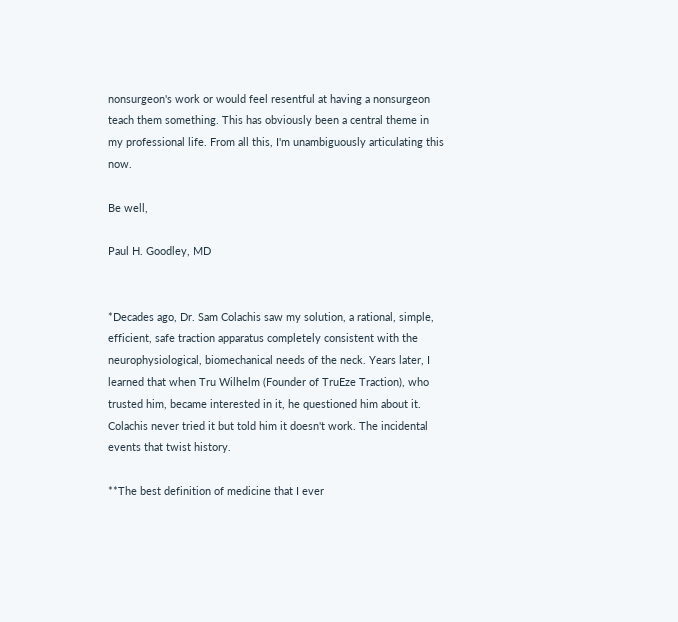nonsurgeon's work or would feel resentful at having a nonsurgeon teach them something. This has obviously been a central theme in my professional life. From all this, I'm unambiguously articulating this now.

Be well,

Paul H. Goodley, MD


*Decades ago, Dr. Sam Colachis saw my solution, a rational, simple, efficient, safe traction apparatus completely consistent with the neurophysiological, biomechanical needs of the neck. Years later, I learned that when Tru Wilhelm (Founder of TruEze Traction), who trusted him, became interested in it, he questioned him about it. Colachis never tried it but told him it doesn't work. The incidental events that twist history.

**The best definition of medicine that I ever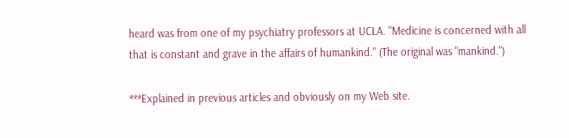heard was from one of my psychiatry professors at UCLA. "Medicine is concerned with all that is constant and grave in the affairs of humankind." (The original was "mankind.")

***Explained in previous articles and obviously on my Web site.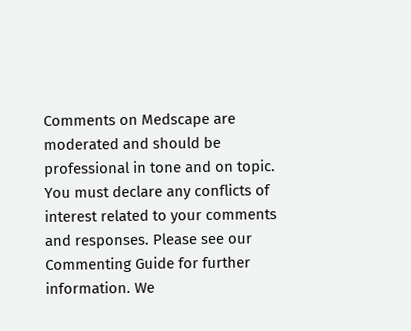Comments on Medscape are moderated and should be professional in tone and on topic. You must declare any conflicts of interest related to your comments and responses. Please see our Commenting Guide for further information. We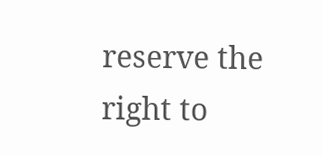reserve the right to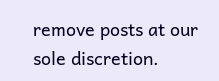remove posts at our sole discretion.